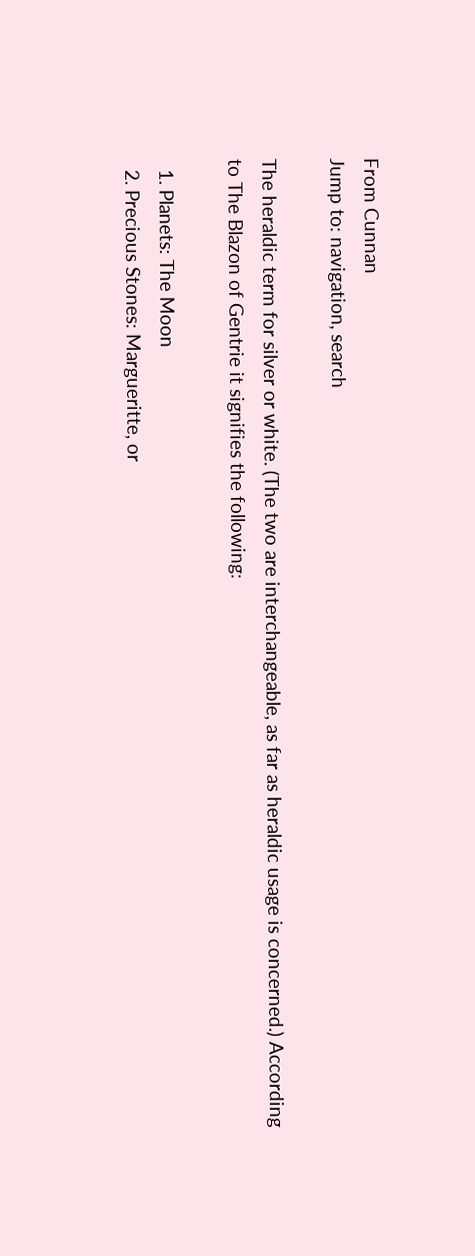From Cunnan
Jump to: navigation, search

The heraldic term for silver or white. (The two are interchangeable, as far as heraldic usage is concerned.) According to The Blazon of Gentrie it signifies the following:

  1. Planets: The Moon
  2. Precious Stones: Margueritte, or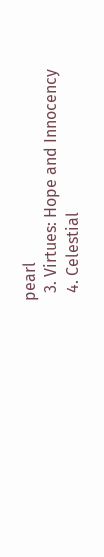pearl
  3. Virtues: Hope and Innocency
  4. Celestial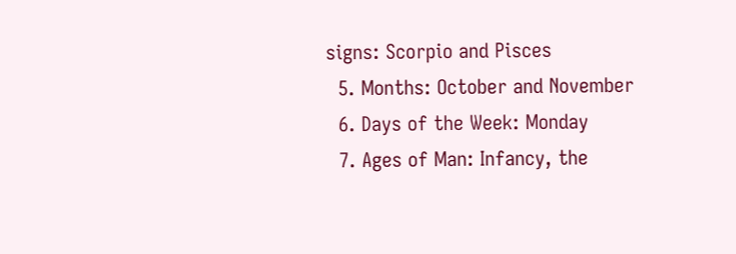signs: Scorpio and Pisces
  5. Months: October and November
  6. Days of the Week: Monday
  7. Ages of Man: Infancy, the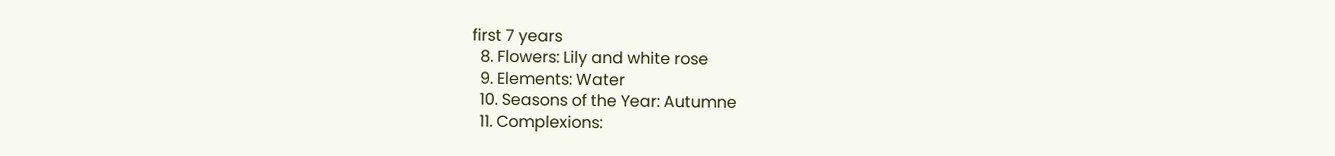first 7 years
  8. Flowers: Lily and white rose
  9. Elements: Water
  10. Seasons of the Year: Autumne
  11. Complexions: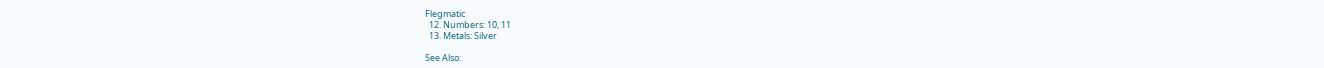Flegmatic
  12. Numbers: 10, 11
  13. Metals: Silver

See Also: